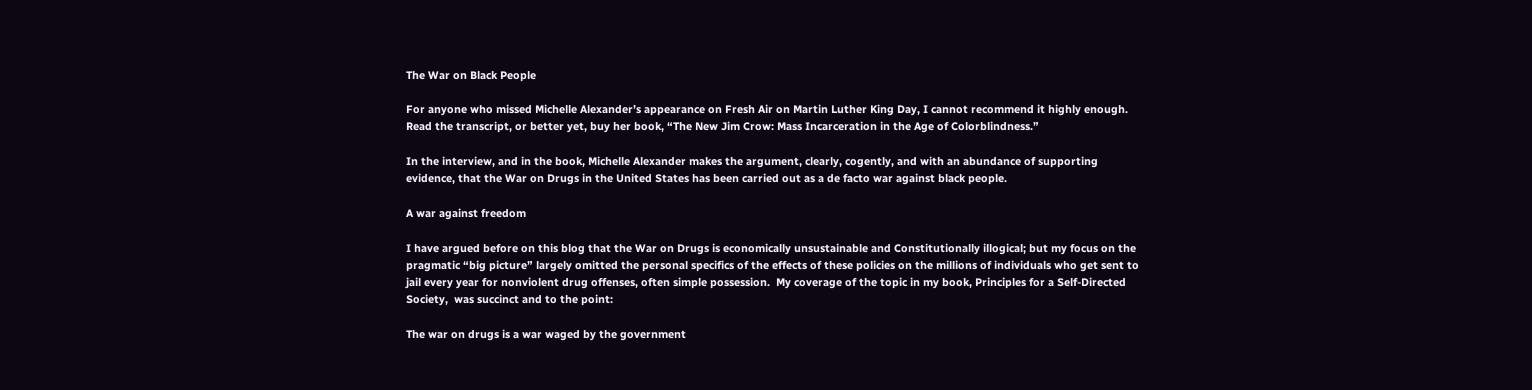The War on Black People

For anyone who missed Michelle Alexander’s appearance on Fresh Air on Martin Luther King Day, I cannot recommend it highly enough.  Read the transcript, or better yet, buy her book, “The New Jim Crow: Mass Incarceration in the Age of Colorblindness.”

In the interview, and in the book, Michelle Alexander makes the argument, clearly, cogently, and with an abundance of supporting evidence, that the War on Drugs in the United States has been carried out as a de facto war against black people.

A war against freedom

I have argued before on this blog that the War on Drugs is economically unsustainable and Constitutionally illogical; but my focus on the pragmatic “big picture” largely omitted the personal specifics of the effects of these policies on the millions of individuals who get sent to jail every year for nonviolent drug offenses, often simple possession.  My coverage of the topic in my book, Principles for a Self-Directed Society,  was succinct and to the point:

The war on drugs is a war waged by the government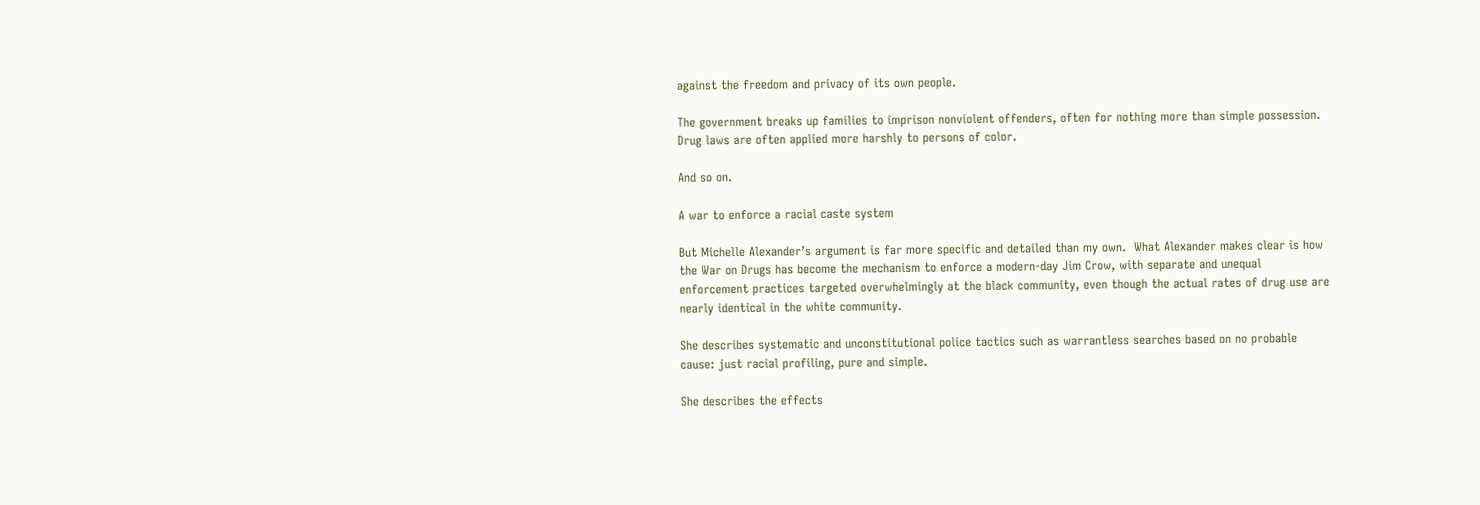against the freedom and privacy of its own people.

The government breaks up families to imprison nonviolent offenders, often for nothing more than simple possession.  Drug laws are often applied more harshly to persons of color.

And so on.

A war to enforce a racial caste system

But Michelle Alexander’s argument is far more specific and detailed than my own.  What Alexander makes clear is how the War on Drugs has become the mechanism to enforce a modern-day Jim Crow, with separate and unequal enforcement practices targeted overwhelmingly at the black community, even though the actual rates of drug use are nearly identical in the white community.

She describes systematic and unconstitutional police tactics such as warrantless searches based on no probable cause: just racial profiling, pure and simple.

She describes the effects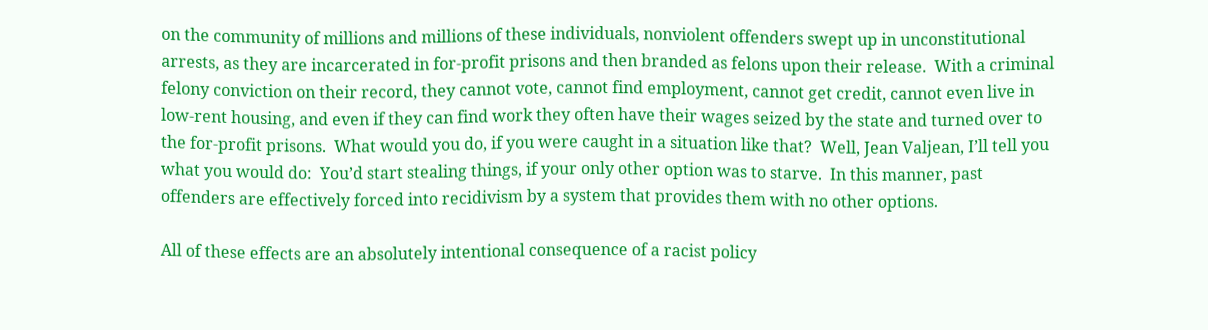on the community of millions and millions of these individuals, nonviolent offenders swept up in unconstitutional arrests, as they are incarcerated in for-profit prisons and then branded as felons upon their release.  With a criminal felony conviction on their record, they cannot vote, cannot find employment, cannot get credit, cannot even live in low-rent housing, and even if they can find work they often have their wages seized by the state and turned over to the for-profit prisons.  What would you do, if you were caught in a situation like that?  Well, Jean Valjean, I’ll tell you what you would do:  You’d start stealing things, if your only other option was to starve.  In this manner, past offenders are effectively forced into recidivism by a system that provides them with no other options.

All of these effects are an absolutely intentional consequence of a racist policy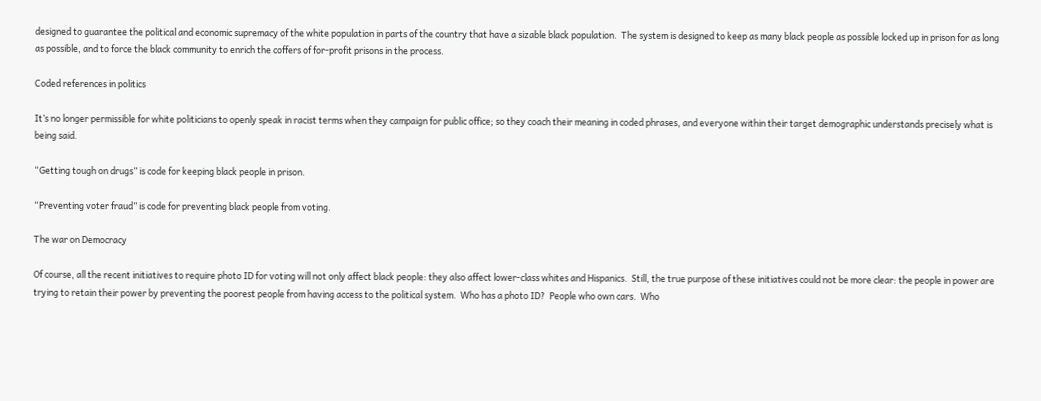designed to guarantee the political and economic supremacy of the white population in parts of the country that have a sizable black population.  The system is designed to keep as many black people as possible locked up in prison for as long as possible, and to force the black community to enrich the coffers of for-profit prisons in the process.

Coded references in politics

It’s no longer permissible for white politicians to openly speak in racist terms when they campaign for public office; so they coach their meaning in coded phrases, and everyone within their target demographic understands precisely what is being said.

“Getting tough on drugs” is code for keeping black people in prison.

“Preventing voter fraud” is code for preventing black people from voting.

The war on Democracy

Of course, all the recent initiatives to require photo ID for voting will not only affect black people: they also affect lower-class whites and Hispanics.  Still, the true purpose of these initiatives could not be more clear: the people in power are trying to retain their power by preventing the poorest people from having access to the political system.  Who has a photo ID?  People who own cars.  Who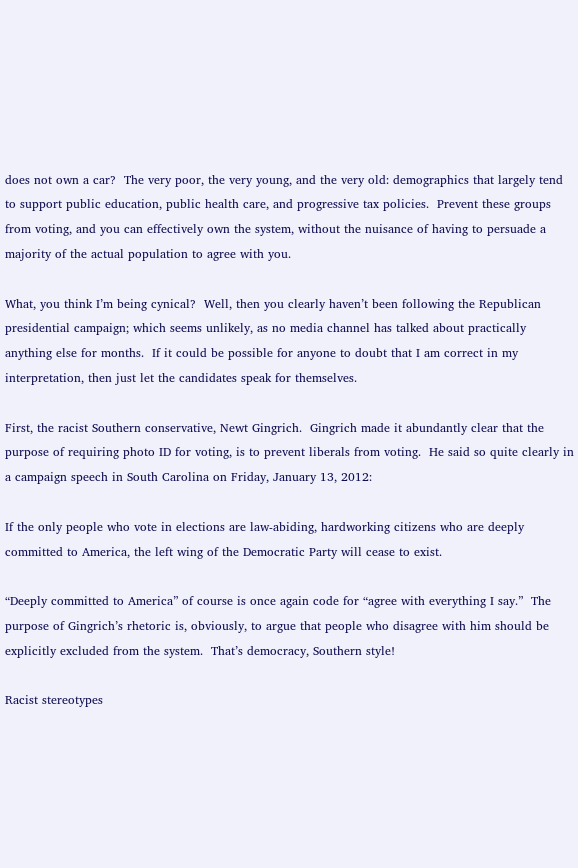does not own a car?  The very poor, the very young, and the very old: demographics that largely tend to support public education, public health care, and progressive tax policies.  Prevent these groups from voting, and you can effectively own the system, without the nuisance of having to persuade a majority of the actual population to agree with you.

What, you think I’m being cynical?  Well, then you clearly haven’t been following the Republican presidential campaign; which seems unlikely, as no media channel has talked about practically anything else for months.  If it could be possible for anyone to doubt that I am correct in my interpretation, then just let the candidates speak for themselves.

First, the racist Southern conservative, Newt Gingrich.  Gingrich made it abundantly clear that the purpose of requiring photo ID for voting, is to prevent liberals from voting.  He said so quite clearly in a campaign speech in South Carolina on Friday, January 13, 2012:

If the only people who vote in elections are law-abiding, hardworking citizens who are deeply committed to America, the left wing of the Democratic Party will cease to exist.

“Deeply committed to America” of course is once again code for “agree with everything I say.”  The purpose of Gingrich’s rhetoric is, obviously, to argue that people who disagree with him should be explicitly excluded from the system.  That’s democracy, Southern style!

Racist stereotypes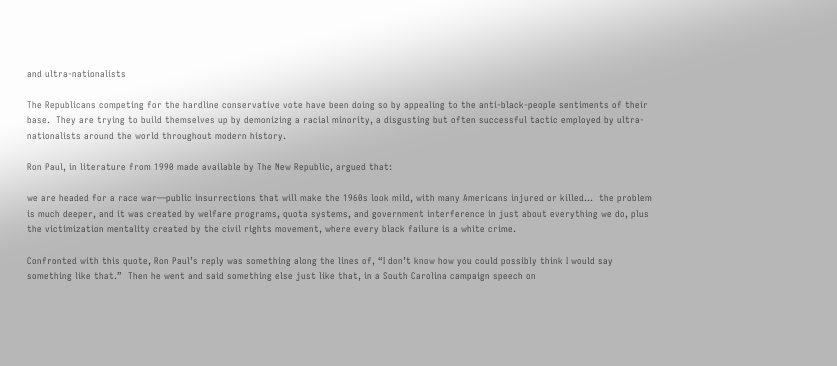and ultra-nationalists

The Republicans competing for the hardline conservative vote have been doing so by appealing to the anti-black-people sentiments of their base.  They are trying to build themselves up by demonizing a racial minority, a disgusting but often successful tactic employed by ultra-nationalists around the world throughout modern history.

Ron Paul, in literature from 1990 made available by The New Republic, argued that:

we are headed for a race war—public insurrections that will make the 1960s look mild, with many Americans injured or killed…  the problem is much deeper, and it was created by welfare programs, quota systems, and government interference in just about everything we do, plus the victimization mentality created by the civil rights movement, where every black failure is a white crime.

Confronted with this quote, Ron Paul’s reply was something along the lines of, “I don’t know how you could possibly think I would say something like that.”  Then he went and said something else just like that, in a South Carolina campaign speech on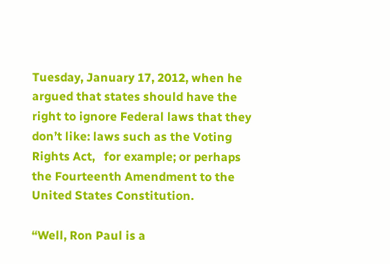Tuesday, January 17, 2012, when he argued that states should have the right to ignore Federal laws that they don’t like: laws such as the Voting Rights Act,   for example; or perhaps the Fourteenth Amendment to the United States Constitution.

“Well, Ron Paul is a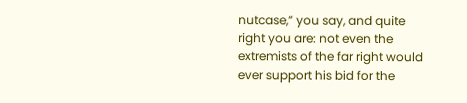nutcase,” you say, and quite right you are: not even the extremists of the far right would ever support his bid for the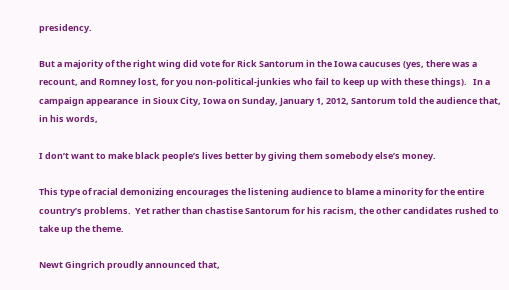presidency.

But a majority of the right wing did vote for Rick Santorum in the Iowa caucuses (yes, there was a recount, and Romney lost, for you non-political-junkies who fail to keep up with these things).   In a campaign appearance  in Sioux City, Iowa on Sunday, January 1, 2012, Santorum told the audience that, in his words,

I don’t want to make black people’s lives better by giving them somebody else’s money.

This type of racial demonizing encourages the listening audience to blame a minority for the entire country’s problems.  Yet rather than chastise Santorum for his racism, the other candidates rushed to take up the theme.

Newt Gingrich proudly announced that,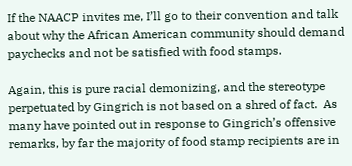If the NAACP invites me, I’ll go to their convention and talk about why the African American community should demand paychecks and not be satisfied with food stamps.

Again, this is pure racial demonizing, and the stereotype perpetuated by Gingrich is not based on a shred of fact.  As many have pointed out in response to Gingrich’s offensive remarks, by far the majority of food stamp recipients are in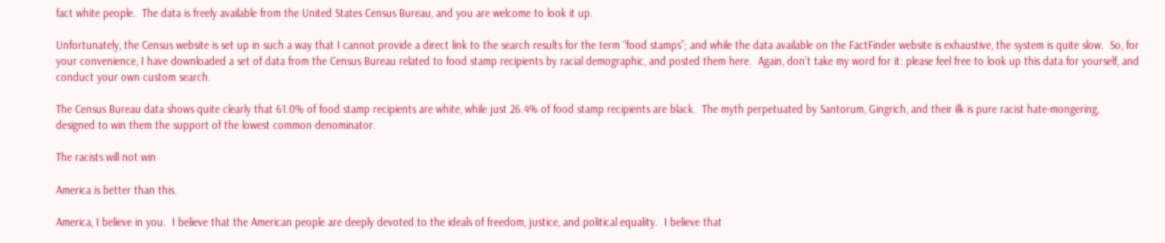fact white people.  The data is freely available from the United States Census Bureau, and you are welcome to look it up.

Unfortunately, the Census website is set up in such a way that I cannot provide a direct link to the search results for the term “food stamps”; and while the data available on the FactFinder website is exhaustive, the system is quite slow.  So, for your convenience, I have downloaded a set of data from the Census Bureau related to food stamp recipients by racial demographic, and posted them here.  Again, don’t take my word for it: please feel free to look up this data for yourself, and conduct your own custom search.

The Census Bureau data shows quite clearly that 61.0% of food stamp recipients are white, while just 26.4% of food stamp recipients are black.  The myth perpetuated by Santorum, Gingrich, and their ilk is pure racist hate-mongering, designed to win them the support of the lowest common denominator.

The racists will not win

America is better than this.

America, I believe in you.  I believe that the American people are deeply devoted to the ideals of freedom, justice, and political equality.  I believe that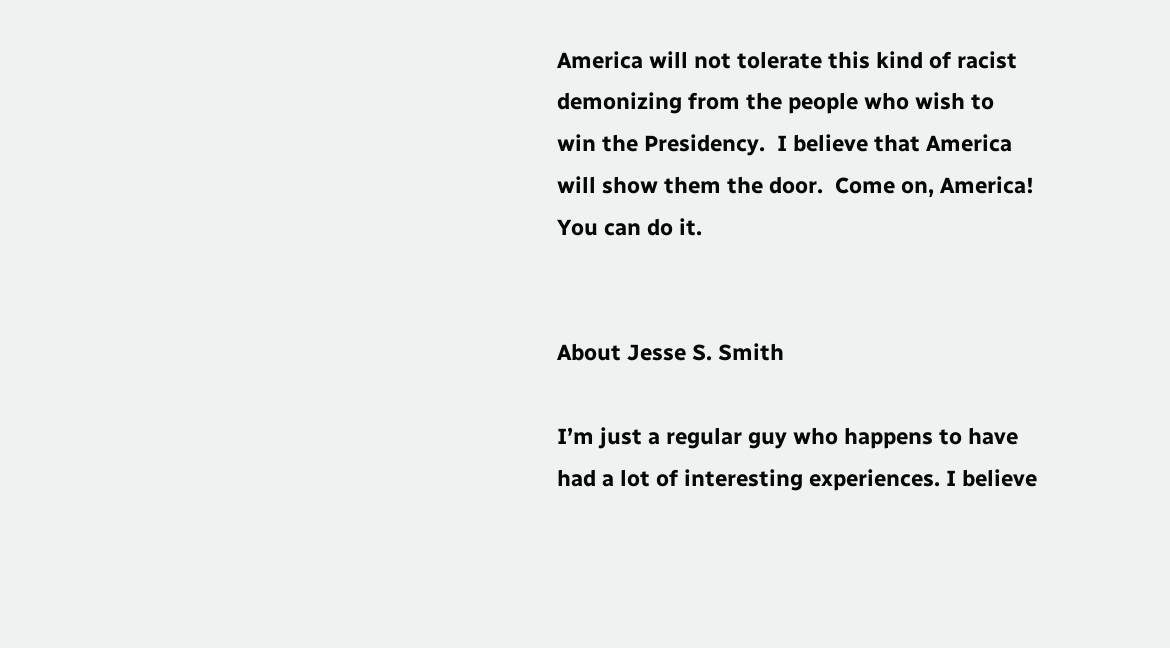America will not tolerate this kind of racist demonizing from the people who wish to win the Presidency.  I believe that America will show them the door.  Come on, America!  You can do it.


About Jesse S. Smith

I’m just a regular guy who happens to have had a lot of interesting experiences. I believe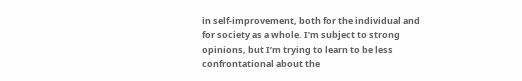in self-improvement, both for the individual and for society as a whole. I’m subject to strong opinions, but I’m trying to learn to be less confrontational about the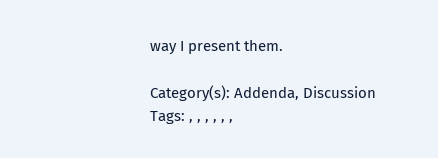way I present them.

Category(s): Addenda, Discussion
Tags: , , , , , ,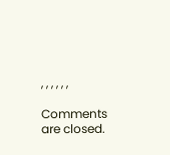, , , , , ,

Comments are closed.